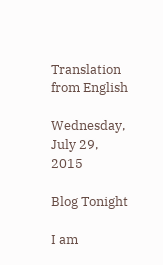Translation from English

Wednesday, July 29, 2015

Blog Tonight

I am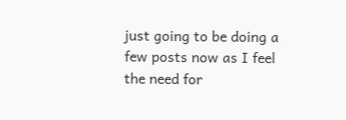just going to be doing a few posts now as I feel the need for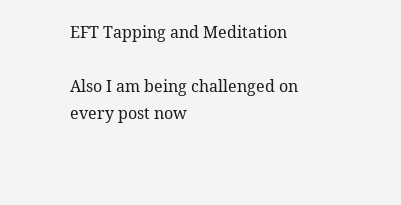EFT Tapping and Meditation

Also I am being challenged on every post now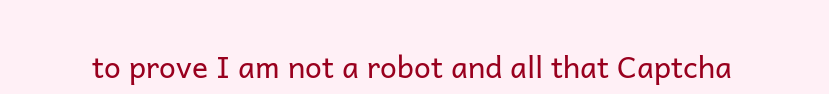to prove I am not a robot and all that Captcha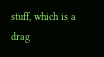stuff, which is a drag